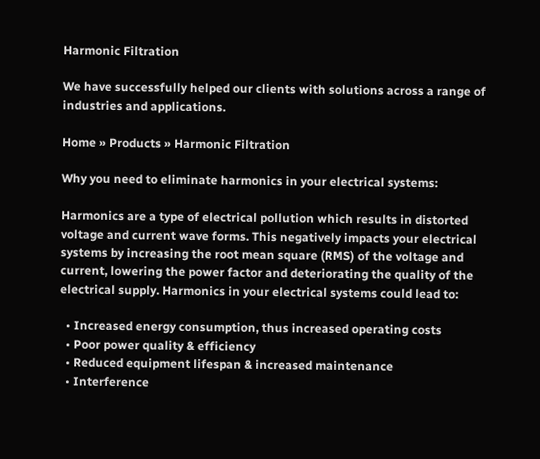Harmonic Filtration

We have successfully helped our clients with solutions across a range of industries and applications.

Home » Products » Harmonic Filtration

Why you need to eliminate harmonics in your electrical systems:

Harmonics are a type of electrical pollution which results in distorted voltage and current wave forms. This negatively impacts your electrical systems by increasing the root mean square (RMS) of the voltage and current, lowering the power factor and deteriorating the quality of the electrical supply. Harmonics in your electrical systems could lead to:

  • Increased energy consumption, thus increased operating costs
  • Poor power quality & efficiency
  • Reduced equipment lifespan & increased maintenance
  • Interference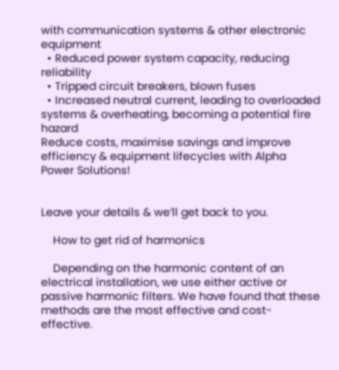with communication systems & other electronic equipment
  • Reduced power system capacity, reducing reliability
  • Tripped circuit breakers, blown fuses
  • Increased neutral current, leading to overloaded systems & overheating, becoming a potential fire hazard
Reduce costs, maximise savings and improve efficiency & equipment lifecycles with Alpha Power Solutions!


Leave your details & we’ll get back to you.

    How to get rid of harmonics

    Depending on the harmonic content of an electrical installation, we use either active or passive harmonic filters. We have found that these methods are the most effective and cost-effective.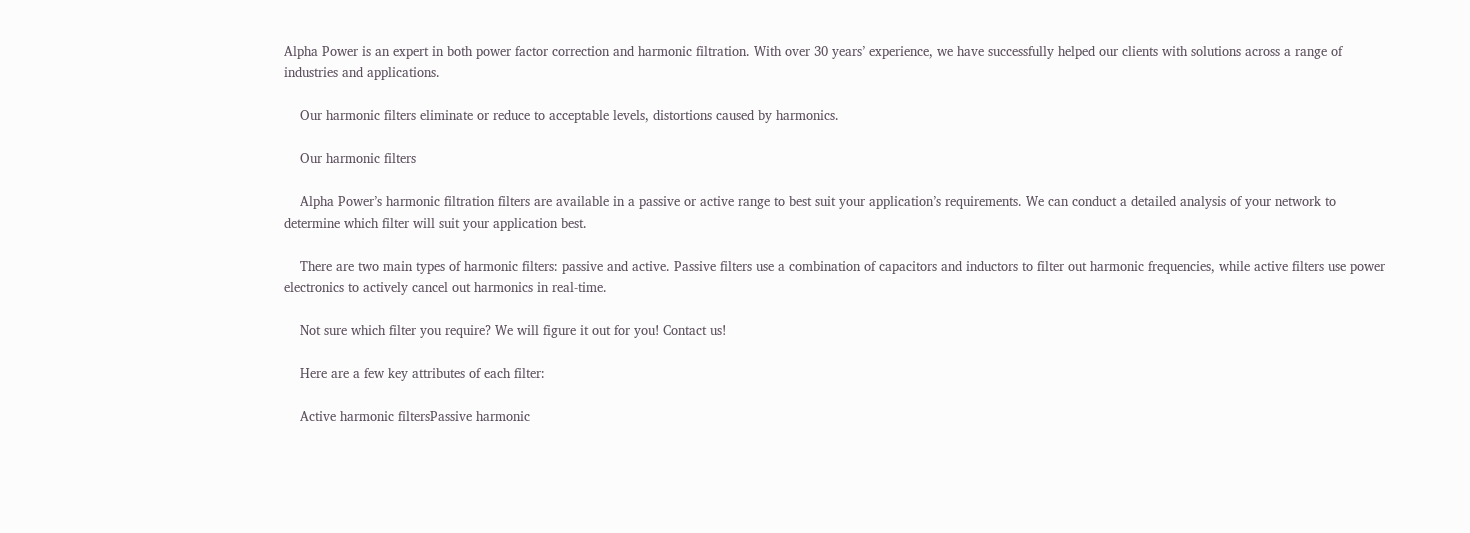Alpha Power is an expert in both power factor correction and harmonic filtration. With over 30 years’ experience, we have successfully helped our clients with solutions across a range of industries and applications.

    Our harmonic filters eliminate or reduce to acceptable levels, distortions caused by harmonics.

    Our harmonic filters

    Alpha Power’s harmonic filtration filters are available in a passive or active range to best suit your application’s requirements. We can conduct a detailed analysis of your network to determine which filter will suit your application best.

    There are two main types of harmonic filters: passive and active. Passive filters use a combination of capacitors and inductors to filter out harmonic frequencies, while active filters use power electronics to actively cancel out harmonics in real-time.

    Not sure which filter you require? We will figure it out for you! Contact us!

    Here are a few key attributes of each filter:

    Active harmonic filtersPassive harmonic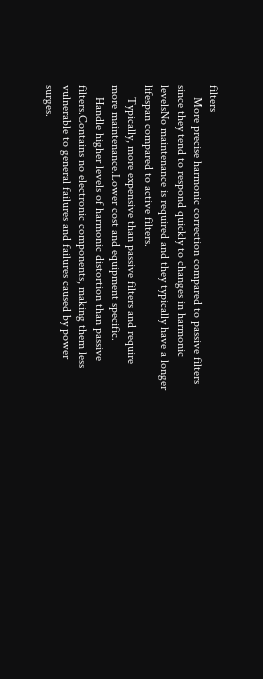filters
    More precise harmonic correction compared to passive filters since they tend to respond quickly to changes in harmonic levelsNo maintenance is required and they typically have a longer lifespan compared to active filters.
    Typically, more expensive than passive filters and require more maintenance.Lower cost and equipment specific.
    Handle higher levels of harmonic distortion than passive filters.Contains no electronic components, making them less vulnerable to general failures and failures caused by power surges.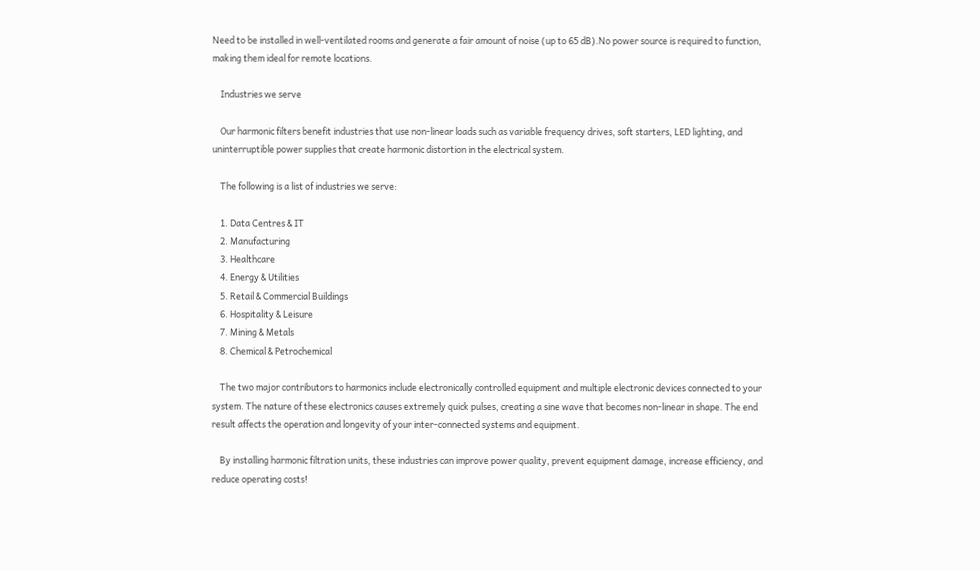Need to be installed in well-ventilated rooms and generate a fair amount of noise (up to 65 dB).No power source is required to function, making them ideal for remote locations.

    Industries we serve

    Our harmonic filters benefit industries that use non-linear loads such as variable frequency drives, soft starters, LED lighting, and uninterruptible power supplies that create harmonic distortion in the electrical system.

    The following is a list of industries we serve:

    1. Data Centres & IT
    2. Manufacturing
    3. Healthcare
    4. Energy & Utilities
    5. Retail & Commercial Buildings
    6. Hospitality & Leisure
    7. Mining & Metals
    8. Chemical & Petrochemical

    The two major contributors to harmonics include electronically controlled equipment and multiple electronic devices connected to your system. The nature of these electronics causes extremely quick pulses, creating a sine wave that becomes non-linear in shape. The end result affects the operation and longevity of your inter-connected systems and equipment.

    By installing harmonic filtration units, these industries can improve power quality, prevent equipment damage, increase efficiency, and reduce operating costs!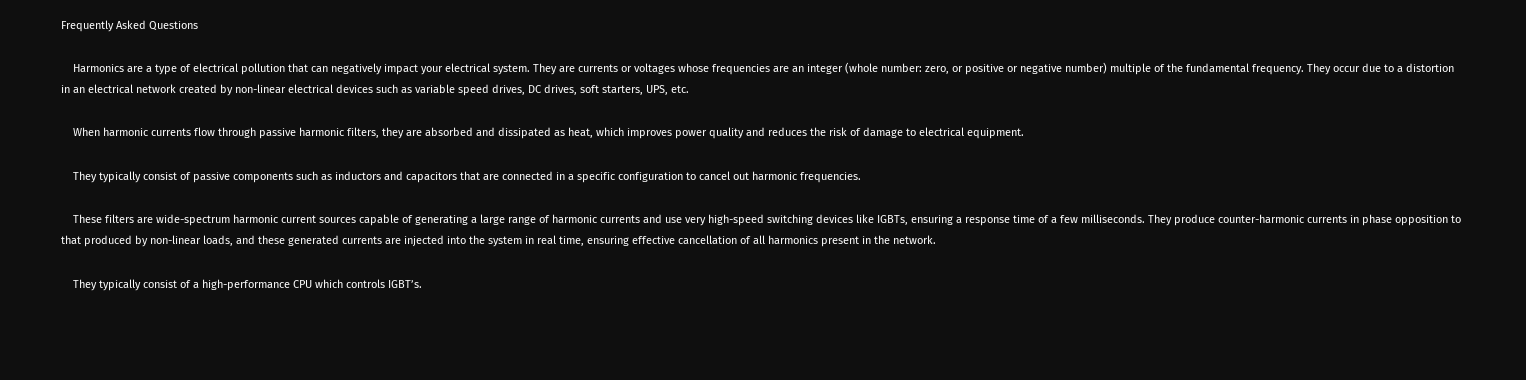Frequently Asked Questions

    Harmonics are a type of electrical pollution that can negatively impact your electrical system. They are currents or voltages whose frequencies are an integer (whole number: zero, or positive or negative number) multiple of the fundamental frequency. They occur due to a distortion in an electrical network created by non-linear electrical devices such as variable speed drives, DC drives, soft starters, UPS, etc.

    When harmonic currents flow through passive harmonic filters, they are absorbed and dissipated as heat, which improves power quality and reduces the risk of damage to electrical equipment.

    They typically consist of passive components such as inductors and capacitors that are connected in a specific configuration to cancel out harmonic frequencies.

    These filters are wide-spectrum harmonic current sources capable of generating a large range of harmonic currents and use very high-speed switching devices like IGBTs, ensuring a response time of a few milliseconds. They produce counter-harmonic currents in phase opposition to that produced by non-linear loads, and these generated currents are injected into the system in real time, ensuring effective cancellation of all harmonics present in the network.

    They typically consist of a high-performance CPU which controls IGBT’s.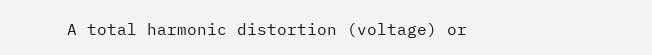A total harmonic distortion (voltage) or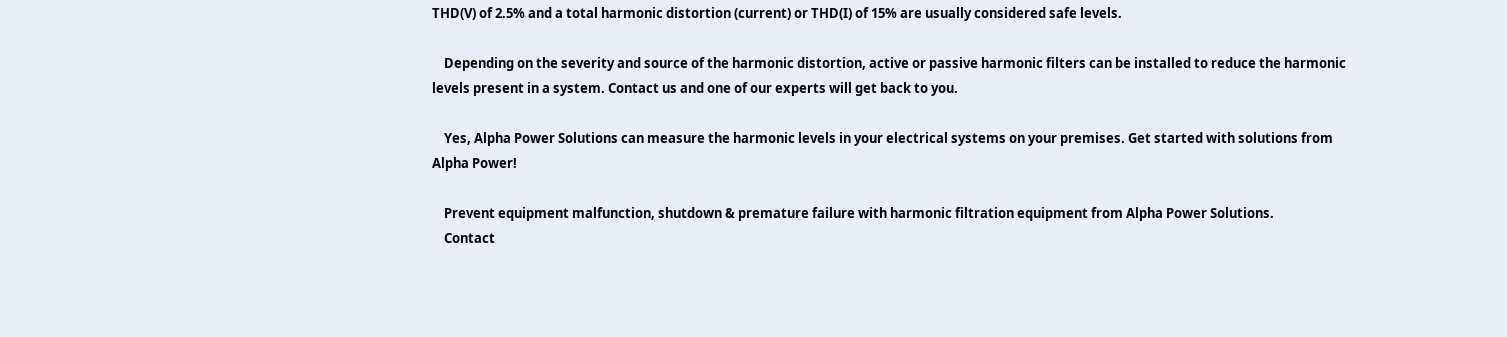THD(V) of 2.5% and a total harmonic distortion (current) or THD(I) of 15% are usually considered safe levels.

    Depending on the severity and source of the harmonic distortion, active or passive harmonic filters can be installed to reduce the harmonic levels present in a system. Contact us and one of our experts will get back to you.

    Yes, Alpha Power Solutions can measure the harmonic levels in your electrical systems on your premises. Get started with solutions from Alpha Power!

    Prevent equipment malfunction, shutdown & premature failure with harmonic filtration equipment from Alpha Power Solutions.
    Contact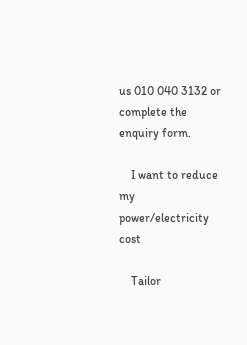us 010 040 3132 or complete the enquiry form.

    I want to reduce my power/electricity cost

    Tailor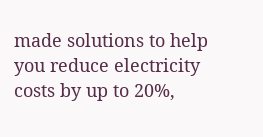made solutions to help you reduce electricity costs by up to 20%,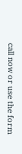call now or use the form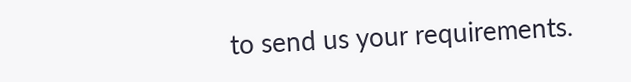to send us your requirements.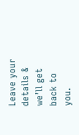Leave your details & we’ll get back to you.